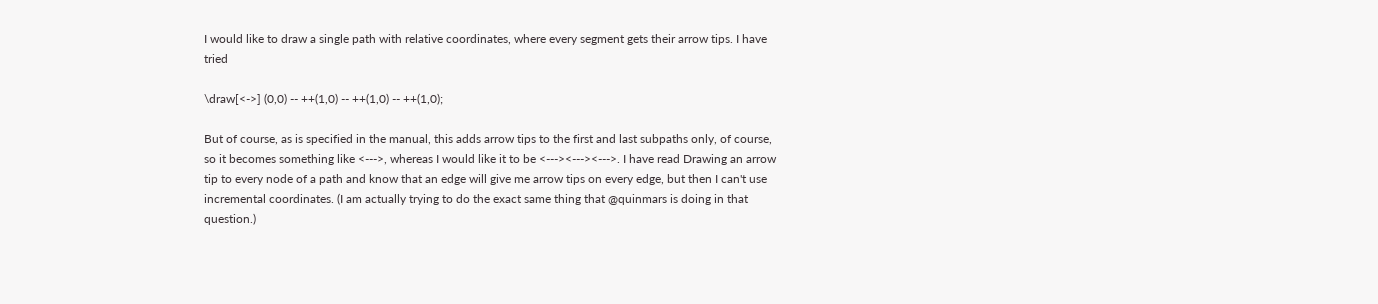I would like to draw a single path with relative coordinates, where every segment gets their arrow tips. I have tried

\draw[<->] (0,0) -- ++(1,0) -- ++(1,0) -- ++(1,0);

But of course, as is specified in the manual, this adds arrow tips to the first and last subpaths only, of course, so it becomes something like <--->, whereas I would like it to be <---><---><--->. I have read Drawing an arrow tip to every node of a path and know that an edge will give me arrow tips on every edge, but then I can't use incremental coordinates. (I am actually trying to do the exact same thing that @quinmars is doing in that question.)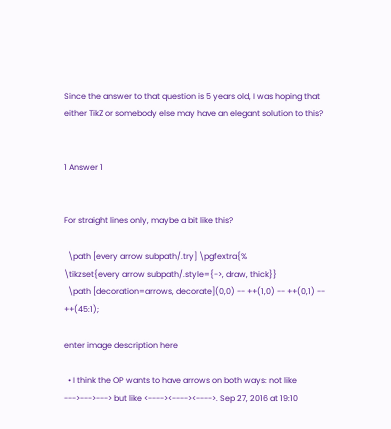Since the answer to that question is 5 years old, I was hoping that either TikZ or somebody else may have an elegant solution to this?


1 Answer 1


For straight lines only, maybe a bit like this?

  \path [every arrow subpath/.try] \pgfextra{%
\tikzset{every arrow subpath/.style={->, draw, thick}}
  \path [decoration=arrows, decorate](0,0) -- ++(1,0) -- ++(0,1) -- ++(45:1);

enter image description here

  • I think the OP wants to have arrows on both ways: not like --->--->---> but like <----><----><---->. Sep 27, 2016 at 19:10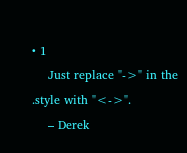• 1
    Just replace "->" in the .style with "<->".
    – Derek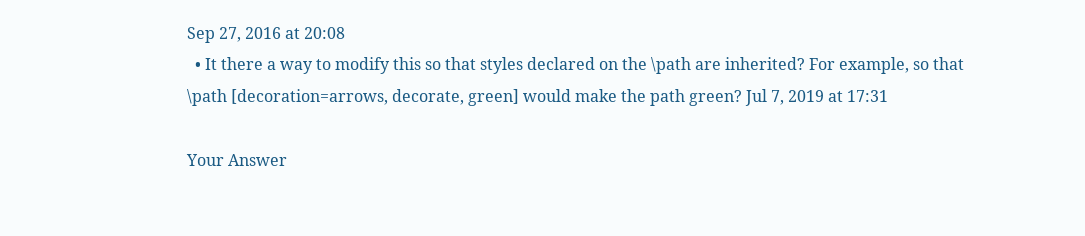Sep 27, 2016 at 20:08
  • It there a way to modify this so that styles declared on the \path are inherited? For example, so that \path [decoration=arrows, decorate, green] would make the path green? Jul 7, 2019 at 17:31

Your Answer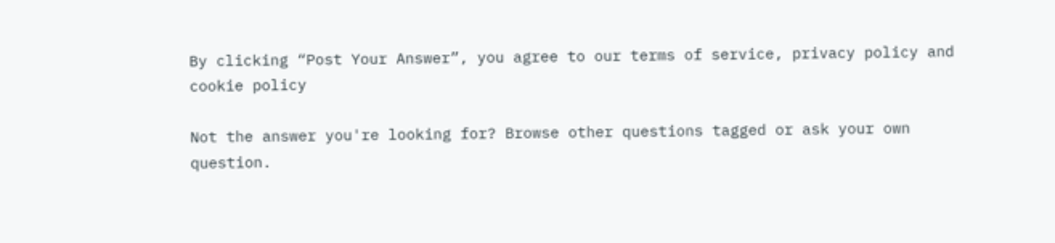By clicking “Post Your Answer”, you agree to our terms of service, privacy policy and cookie policy

Not the answer you're looking for? Browse other questions tagged or ask your own question.